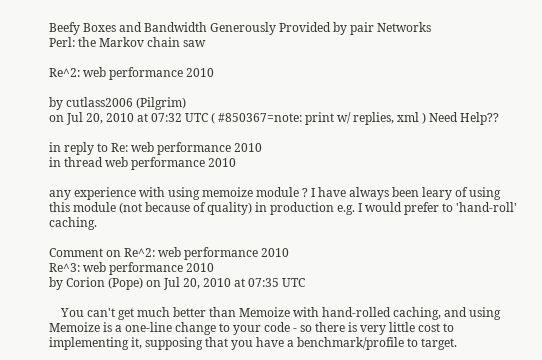Beefy Boxes and Bandwidth Generously Provided by pair Networks
Perl: the Markov chain saw

Re^2: web performance 2010

by cutlass2006 (Pilgrim)
on Jul 20, 2010 at 07:32 UTC ( #850367=note: print w/ replies, xml ) Need Help??

in reply to Re: web performance 2010
in thread web performance 2010

any experience with using memoize module ? I have always been leary of using this module (not because of quality) in production e.g. I would prefer to 'hand-roll' caching.

Comment on Re^2: web performance 2010
Re^3: web performance 2010
by Corion (Pope) on Jul 20, 2010 at 07:35 UTC

    You can't get much better than Memoize with hand-rolled caching, and using Memoize is a one-line change to your code - so there is very little cost to implementing it, supposing that you have a benchmark/profile to target.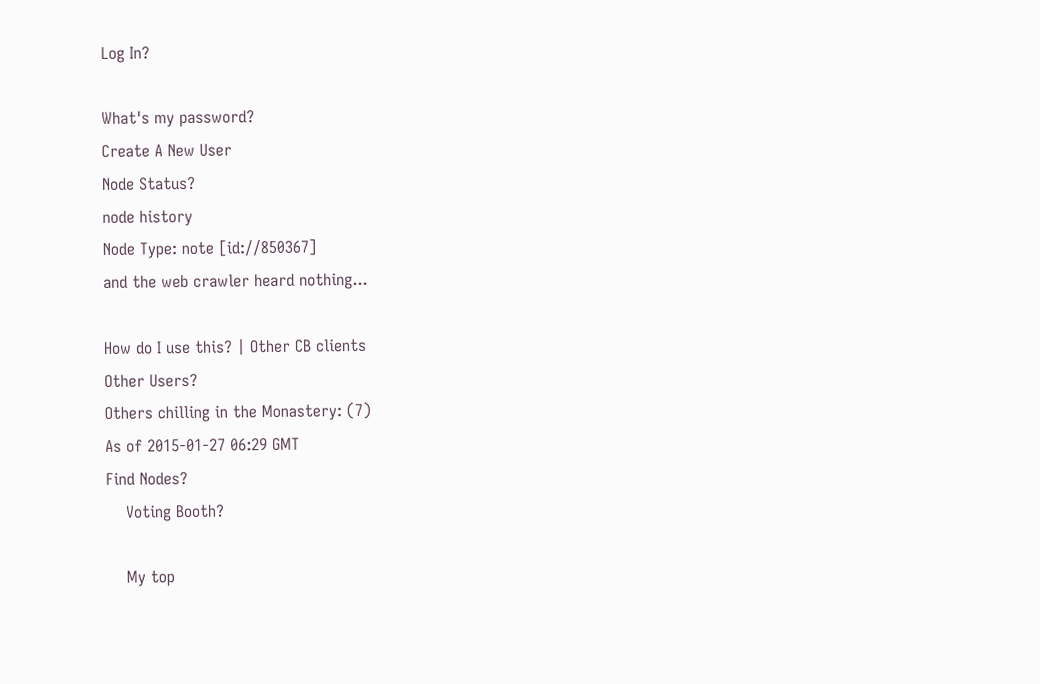Log In?

What's my password?
Create A New User
Node Status?
node history
Node Type: note [id://850367]
and the web crawler heard nothing...

How do I use this? | Other CB clients
Other Users?
Others chilling in the Monastery: (7)
As of 2015-01-27 06:29 GMT
Find Nodes?
    Voting Booth?

    My top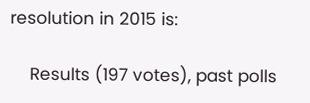resolution in 2015 is:

    Results (197 votes), past polls